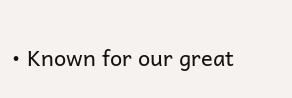• Known for our great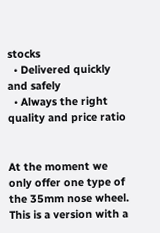stocks
  • Delivered quickly and safely
  • Always the right quality and price ratio


At the moment we only offer one type of the 35mm nose wheel. This is a version with a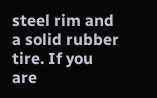steel rim and a solid rubber tire. If you are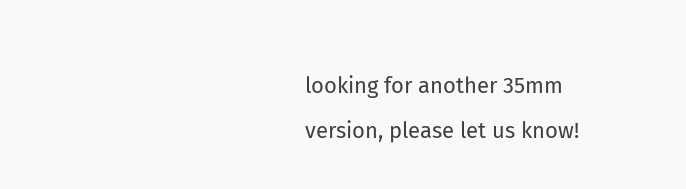looking for another 35mm version, please let us know!